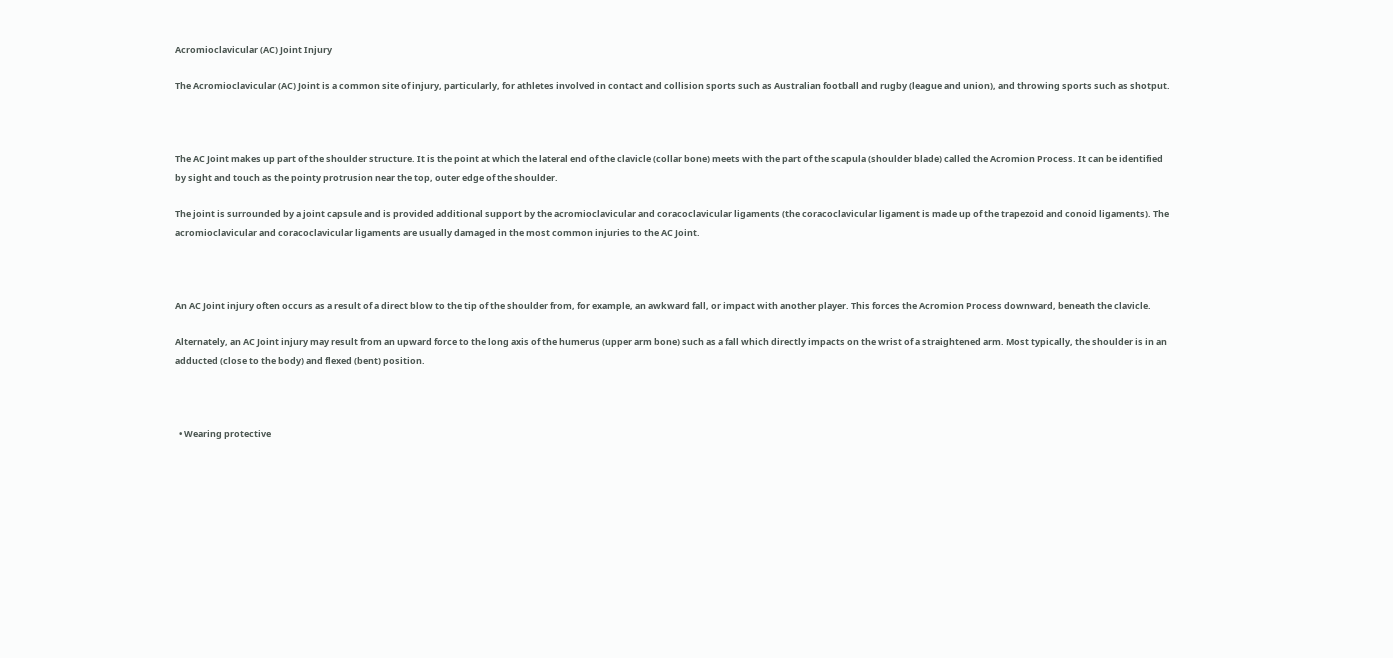Acromioclavicular (AC) Joint Injury

The Acromioclavicular (AC) Joint is a common site of injury, particularly, for athletes involved in contact and collision sports such as Australian football and rugby (league and union), and throwing sports such as shotput.



The AC Joint makes up part of the shoulder structure. It is the point at which the lateral end of the clavicle (collar bone) meets with the part of the scapula (shoulder blade) called the Acromion Process. It can be identified by sight and touch as the pointy protrusion near the top, outer edge of the shoulder.

The joint is surrounded by a joint capsule and is provided additional support by the acromioclavicular and coracoclavicular ligaments (the coracoclavicular ligament is made up of the trapezoid and conoid ligaments). The acromioclavicular and coracoclavicular ligaments are usually damaged in the most common injuries to the AC Joint.



An AC Joint injury often occurs as a result of a direct blow to the tip of the shoulder from, for example, an awkward fall, or impact with another player. This forces the Acromion Process downward, beneath the clavicle.

Alternately, an AC Joint injury may result from an upward force to the long axis of the humerus (upper arm bone) such as a fall which directly impacts on the wrist of a straightened arm. Most typically, the shoulder is in an adducted (close to the body) and flexed (bent) position.



  • Wearing protective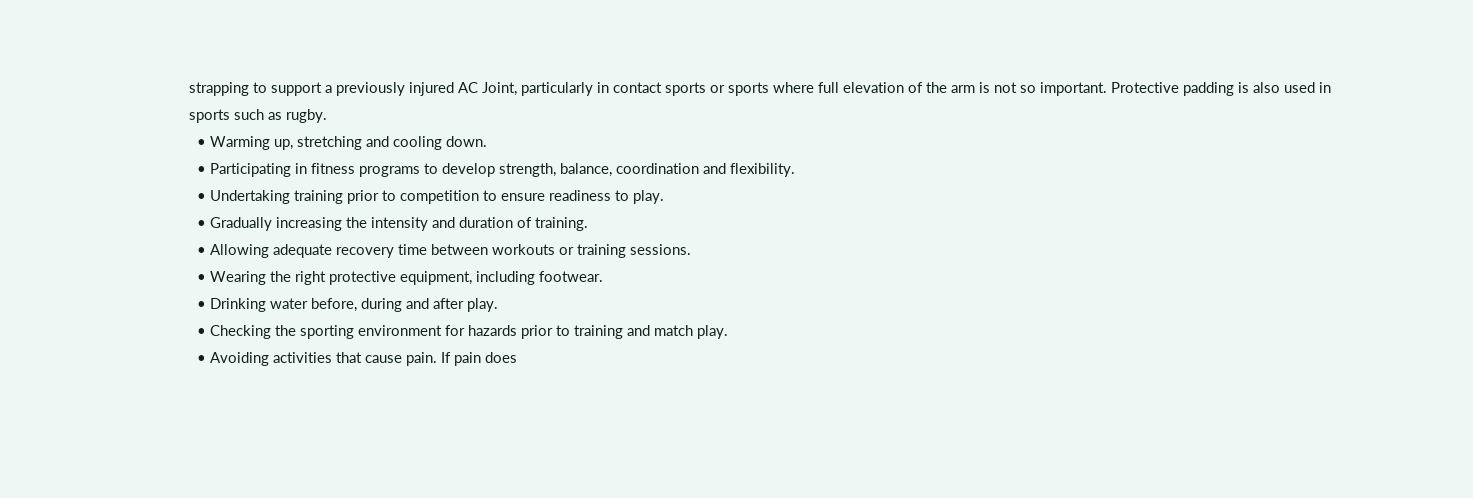strapping to support a previously injured AC Joint, particularly in contact sports or sports where full elevation of the arm is not so important. Protective padding is also used in sports such as rugby.
  • Warming up, stretching and cooling down.
  • Participating in fitness programs to develop strength, balance, coordination and flexibility.
  • Undertaking training prior to competition to ensure readiness to play.
  • Gradually increasing the intensity and duration of training.
  • Allowing adequate recovery time between workouts or training sessions.
  • Wearing the right protective equipment, including footwear.
  • Drinking water before, during and after play.
  • Checking the sporting environment for hazards prior to training and match play.
  • Avoiding activities that cause pain. If pain does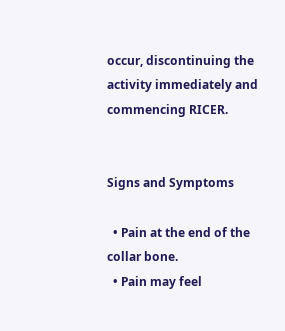occur, discontinuing the activity immediately and commencing RICER.


Signs and Symptoms

  • Pain at the end of the collar bone.
  • Pain may feel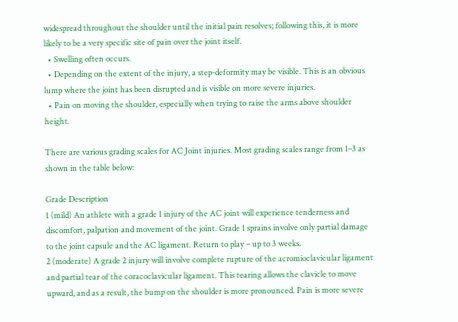widespread throughout the shoulder until the initial pain resolves; following this, it is more likely to be a very specific site of pain over the joint itself.
  • Swelling often occurs.
  • Depending on the extent of the injury, a step-deformity may be visible. This is an obvious lump where the joint has been disrupted and is visible on more severe injuries.
  • Pain on moving the shoulder, especially when trying to raise the arms above shoulder height.

There are various grading scales for AC Joint injuries. Most grading scales range from 1–3 as shown in the table below:

Grade Description
1 (mild) An athlete with a grade 1 injury of the AC joint will experience tenderness and discomfort, palpation and movement of the joint. Grade 1 sprains involve only partial damage to the joint capsule and the AC ligament. Return to play – up to 3 weeks.
2 (moderate) A grade 2 injury will involve complete rupture of the acromioclavicular ligament and partial tear of the coracoclavicular ligament. This tearing allows the clavicle to move upward, and as a result, the bump on the shoulder is more pronounced. Pain is more severe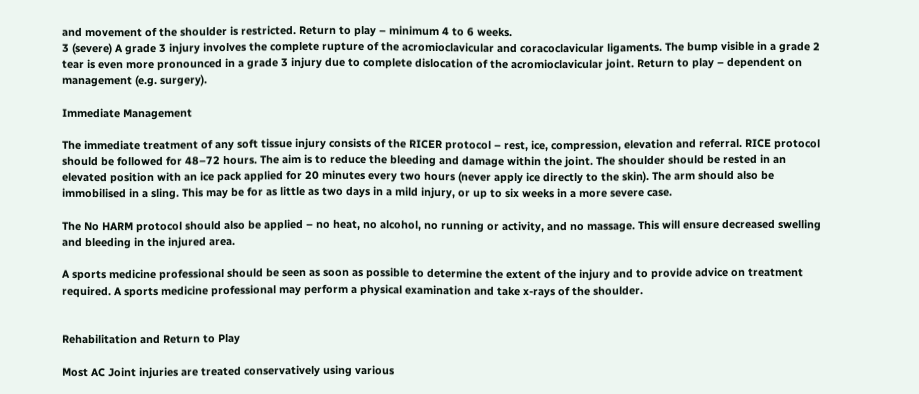and movement of the shoulder is restricted. Return to play – minimum 4 to 6 weeks.
3 (severe) A grade 3 injury involves the complete rupture of the acromioclavicular and coracoclavicular ligaments. The bump visible in a grade 2 tear is even more pronounced in a grade 3 injury due to complete dislocation of the acromioclavicular joint. Return to play – dependent on management (e.g. surgery).

Immediate Management

The immediate treatment of any soft tissue injury consists of the RICER protocol – rest, ice, compression, elevation and referral. RICE protocol should be followed for 48–72 hours. The aim is to reduce the bleeding and damage within the joint. The shoulder should be rested in an elevated position with an ice pack applied for 20 minutes every two hours (never apply ice directly to the skin). The arm should also be immobilised in a sling. This may be for as little as two days in a mild injury, or up to six weeks in a more severe case.

The No HARM protocol should also be applied – no heat, no alcohol, no running or activity, and no massage. This will ensure decreased swelling and bleeding in the injured area.

A sports medicine professional should be seen as soon as possible to determine the extent of the injury and to provide advice on treatment required. A sports medicine professional may perform a physical examination and take x-rays of the shoulder.


Rehabilitation and Return to Play

Most AC Joint injuries are treated conservatively using various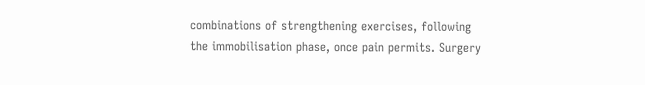combinations of strengthening exercises, following the immobilisation phase, once pain permits. Surgery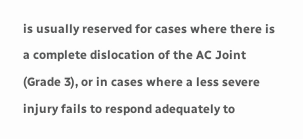is usually reserved for cases where there is a complete dislocation of the AC Joint (Grade 3), or in cases where a less severe injury fails to respond adequately to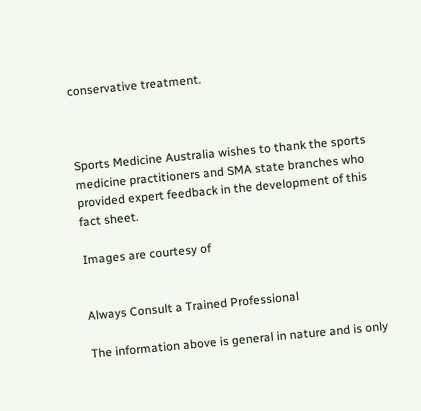conservative treatment.



Sports Medicine Australia wishes to thank the sports medicine practitioners and SMA state branches who provided expert feedback in the development of this fact sheet.

Images are courtesy of


Always Consult a Trained Professional

The information above is general in nature and is only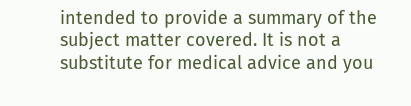intended to provide a summary of the subject matter covered. It is not a substitute for medical advice and you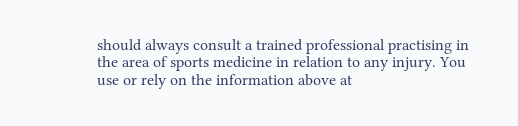should always consult a trained professional practising in the area of sports medicine in relation to any injury. You use or rely on the information above at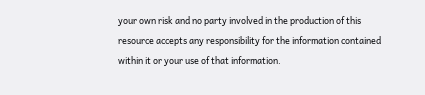your own risk and no party involved in the production of this resource accepts any responsibility for the information contained within it or your use of that information.